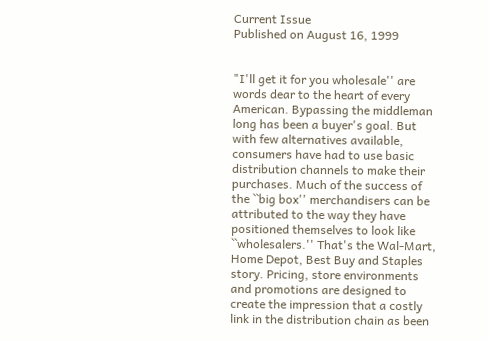Current Issue
Published on August 16, 1999


"I'll get it for you wholesale'' are words dear to the heart of every American. Bypassing the middleman long has been a buyer's goal. But with few alternatives available, consumers have had to use basic distribution channels to make their purchases. Much of the success of the ``big box'' merchandisers can be attributed to the way they have positioned themselves to look like ``wholesalers.'' That's the Wal-Mart, Home Depot, Best Buy and Staples story. Pricing, store environments and promotions are designed to create the impression that a costly link in the distribution chain as been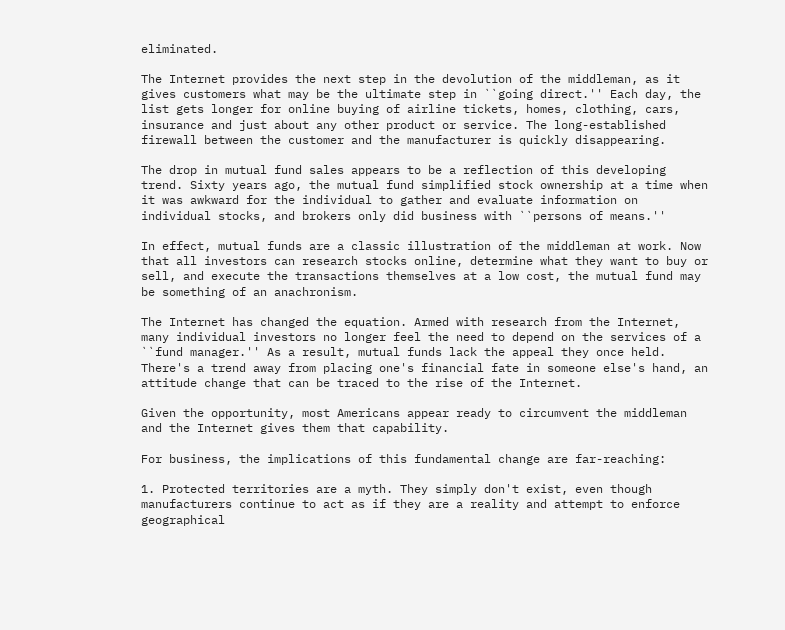eliminated.

The Internet provides the next step in the devolution of the middleman, as it gives customers what may be the ultimate step in ``going direct.'' Each day, the list gets longer for online buying of airline tickets, homes, clothing, cars, insurance and just about any other product or service. The long-established firewall between the customer and the manufacturer is quickly disappearing.

The drop in mutual fund sales appears to be a reflection of this developing trend. Sixty years ago, the mutual fund simplified stock ownership at a time when it was awkward for the individual to gather and evaluate information on individual stocks, and brokers only did business with ``persons of means.''

In effect, mutual funds are a classic illustration of the middleman at work. Now that all investors can research stocks online, determine what they want to buy or sell, and execute the transactions themselves at a low cost, the mutual fund may be something of an anachronism.

The Internet has changed the equation. Armed with research from the Internet, many individual investors no longer feel the need to depend on the services of a ``fund manager.'' As a result, mutual funds lack the appeal they once held. There's a trend away from placing one's financial fate in someone else's hand, an attitude change that can be traced to the rise of the Internet.

Given the opportunity, most Americans appear ready to circumvent the middleman and the Internet gives them that capability.

For business, the implications of this fundamental change are far-reaching:

1. Protected territories are a myth. They simply don't exist, even though manufacturers continue to act as if they are a reality and attempt to enforce geographical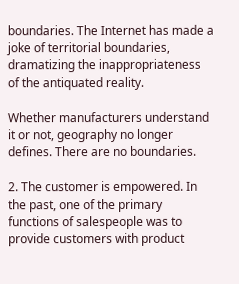boundaries. The Internet has made a joke of territorial boundaries, dramatizing the inappropriateness of the antiquated reality.

Whether manufacturers understand it or not, geography no longer defines. There are no boundaries.

2. The customer is empowered. In the past, one of the primary functions of salespeople was to provide customers with product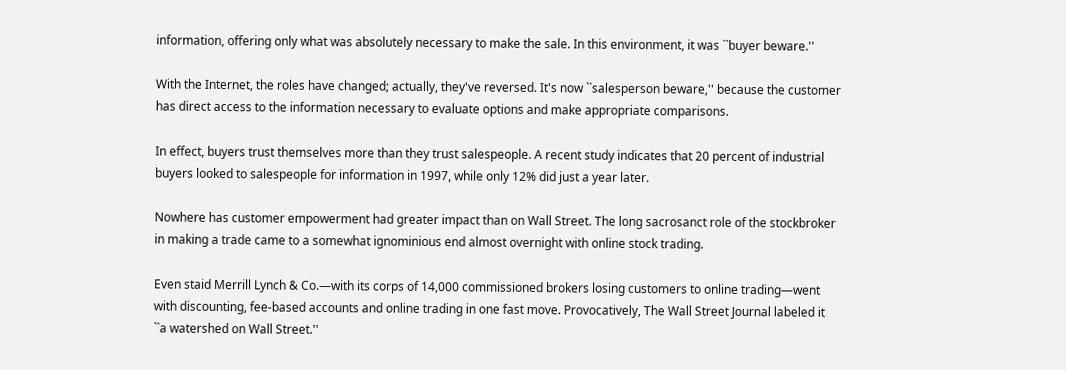information, offering only what was absolutely necessary to make the sale. In this environment, it was ``buyer beware.''

With the Internet, the roles have changed; actually, they've reversed. It's now ``salesperson beware,'' because the customer has direct access to the information necessary to evaluate options and make appropriate comparisons.

In effect, buyers trust themselves more than they trust salespeople. A recent study indicates that 20 percent of industrial buyers looked to salespeople for information in 1997, while only 12% did just a year later.

Nowhere has customer empowerment had greater impact than on Wall Street. The long sacrosanct role of the stockbroker in making a trade came to a somewhat ignominious end almost overnight with online stock trading.

Even staid Merrill Lynch & Co.—with its corps of 14,000 commissioned brokers losing customers to online trading—went with discounting, fee-based accounts and online trading in one fast move. Provocatively, The Wall Street Journal labeled it ``a watershed on Wall Street.''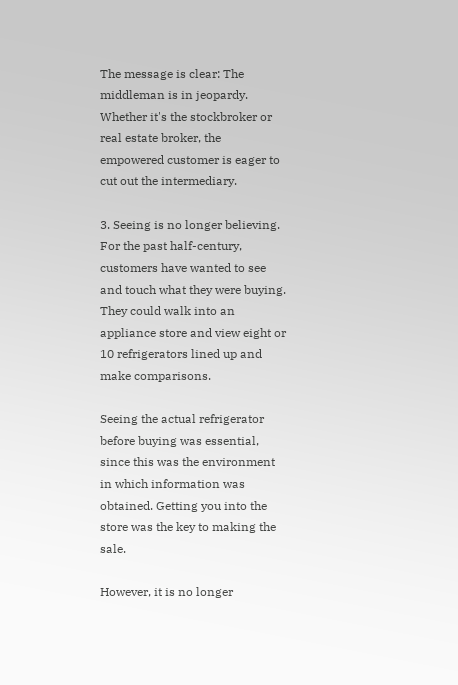The message is clear: The middleman is in jeopardy. Whether it's the stockbroker or real estate broker, the empowered customer is eager to cut out the intermediary.

3. Seeing is no longer believing. For the past half-century, customers have wanted to see and touch what they were buying. They could walk into an appliance store and view eight or 10 refrigerators lined up and make comparisons.

Seeing the actual refrigerator before buying was essential, since this was the environment in which information was obtained. Getting you into the store was the key to making the sale.

However, it is no longer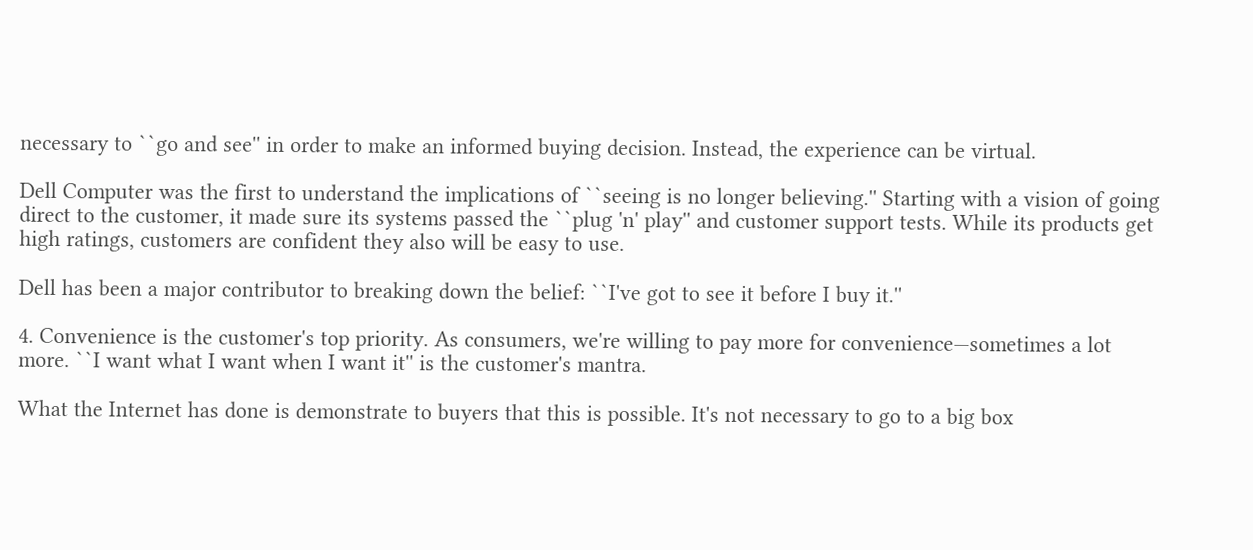necessary to ``go and see'' in order to make an informed buying decision. Instead, the experience can be virtual.

Dell Computer was the first to understand the implications of ``seeing is no longer believing.'' Starting with a vision of going direct to the customer, it made sure its systems passed the ``plug 'n' play'' and customer support tests. While its products get high ratings, customers are confident they also will be easy to use.

Dell has been a major contributor to breaking down the belief: ``I've got to see it before I buy it.''

4. Convenience is the customer's top priority. As consumers, we're willing to pay more for convenience—sometimes a lot more. ``I want what I want when I want it'' is the customer's mantra.

What the Internet has done is demonstrate to buyers that this is possible. It's not necessary to go to a big box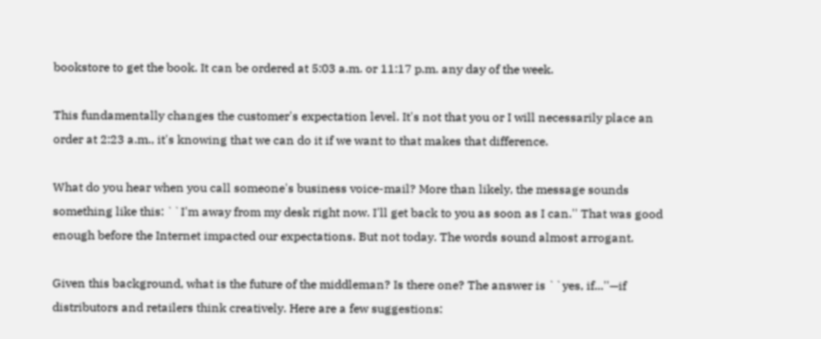bookstore to get the book. It can be ordered at 5:03 a.m. or 11:17 p.m. any day of the week.

This fundamentally changes the customer's expectation level. It's not that you or I will necessarily place an order at 2:23 a.m., it's knowing that we can do it if we want to that makes that difference.

What do you hear when you call someone's business voice-mail? More than likely, the message sounds something like this: ``I'm away from my desk right now. I'll get back to you as soon as I can.'' That was good enough before the Internet impacted our expectations. But not today. The words sound almost arrogant.

Given this background, what is the future of the middleman? Is there one? The answer is ``yes, if...''—if distributors and retailers think creatively. Here are a few suggestions: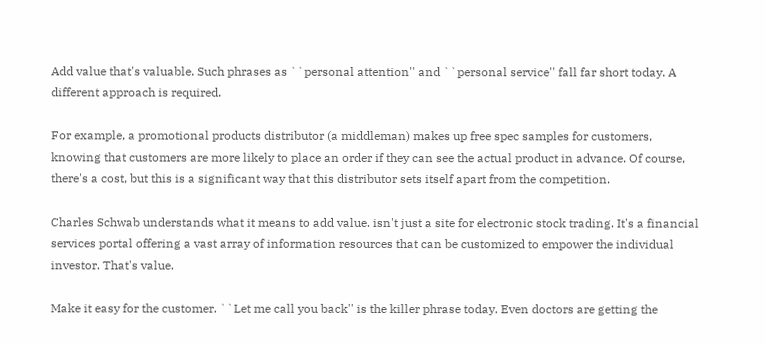Add value that's valuable. Such phrases as ``personal attention'' and ``personal service'' fall far short today. A different approach is required.

For example, a promotional products distributor (a middleman) makes up free spec samples for customers, knowing that customers are more likely to place an order if they can see the actual product in advance. Of course, there's a cost, but this is a significant way that this distributor sets itself apart from the competition.

Charles Schwab understands what it means to add value. isn't just a site for electronic stock trading. It's a financial services portal offering a vast array of information resources that can be customized to empower the individual investor. That's value.

Make it easy for the customer. ``Let me call you back'' is the killer phrase today. Even doctors are getting the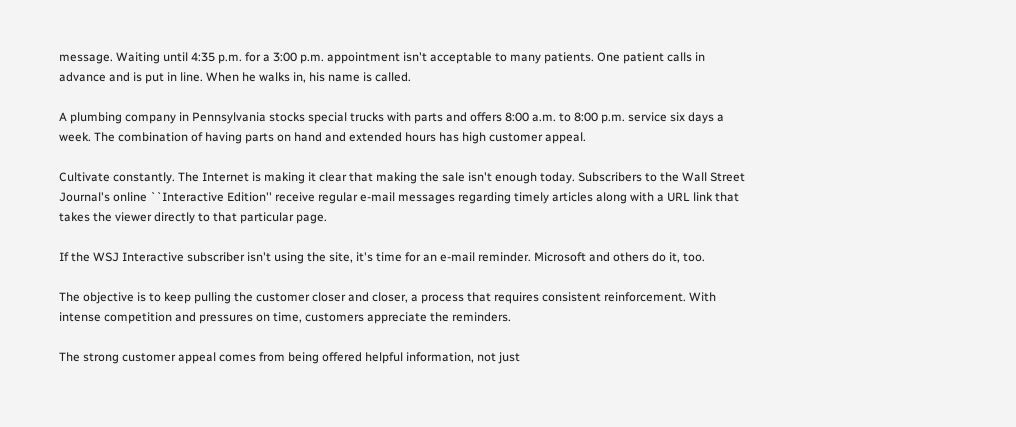message. Waiting until 4:35 p.m. for a 3:00 p.m. appointment isn't acceptable to many patients. One patient calls in advance and is put in line. When he walks in, his name is called.

A plumbing company in Pennsylvania stocks special trucks with parts and offers 8:00 a.m. to 8:00 p.m. service six days a week. The combination of having parts on hand and extended hours has high customer appeal.

Cultivate constantly. The Internet is making it clear that making the sale isn't enough today. Subscribers to the Wall Street Journal's online ``Interactive Edition'' receive regular e-mail messages regarding timely articles along with a URL link that takes the viewer directly to that particular page.

If the WSJ Interactive subscriber isn't using the site, it's time for an e-mail reminder. Microsoft and others do it, too.

The objective is to keep pulling the customer closer and closer, a process that requires consistent reinforcement. With intense competition and pressures on time, customers appreciate the reminders.

The strong customer appeal comes from being offered helpful information, not just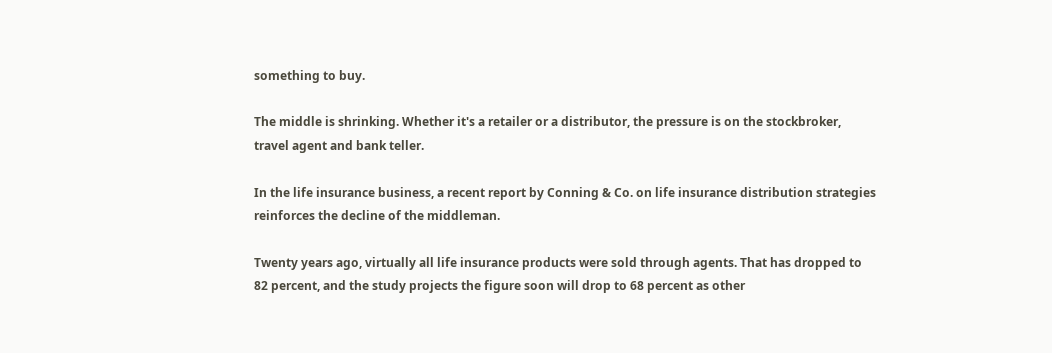something to buy.

The middle is shrinking. Whether it's a retailer or a distributor, the pressure is on the stockbroker, travel agent and bank teller.

In the life insurance business, a recent report by Conning & Co. on life insurance distribution strategies reinforces the decline of the middleman.

Twenty years ago, virtually all life insurance products were sold through agents. That has dropped to 82 percent, and the study projects the figure soon will drop to 68 percent as other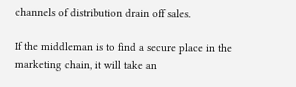channels of distribution drain off sales.

If the middleman is to find a secure place in the marketing chain, it will take an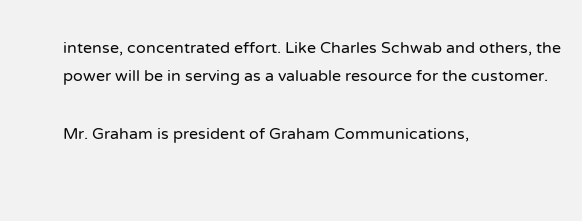intense, concentrated effort. Like Charles Schwab and others, the power will be in serving as a valuable resource for the customer.

Mr. Graham is president of Graham Communications,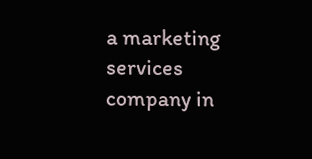a marketing services company in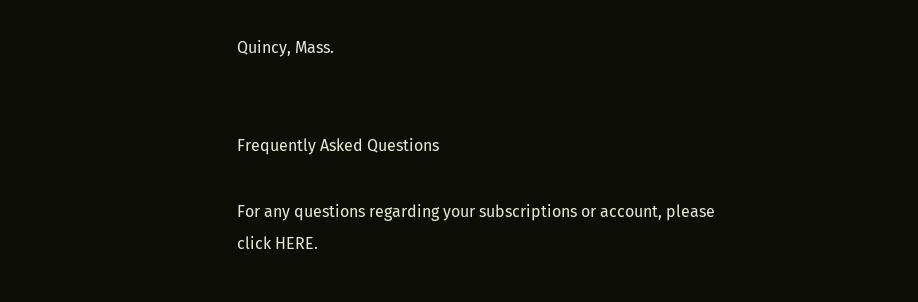Quincy, Mass.


Frequently Asked Questions

For any questions regarding your subscriptions or account, please click HERE.